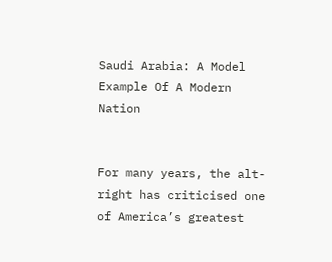Saudi Arabia: A Model Example Of A Modern Nation


For many years, the alt-right has criticised one of America’s greatest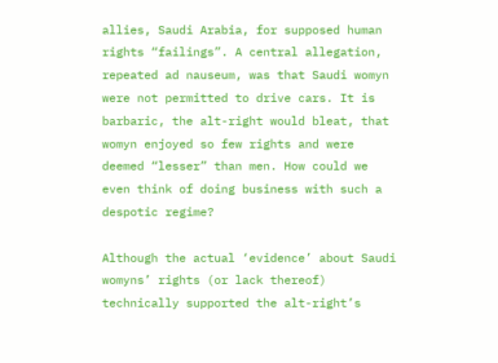allies, Saudi Arabia, for supposed human rights “failings”. A central allegation, repeated ad nauseum, was that Saudi womyn were not permitted to drive cars. It is barbaric, the alt-right would bleat, that womyn enjoyed so few rights and were deemed “lesser” than men. How could we even think of doing business with such a despotic regime?

Although the actual ‘evidence’ about Saudi womyns’ rights (or lack thereof) technically supported the alt-right’s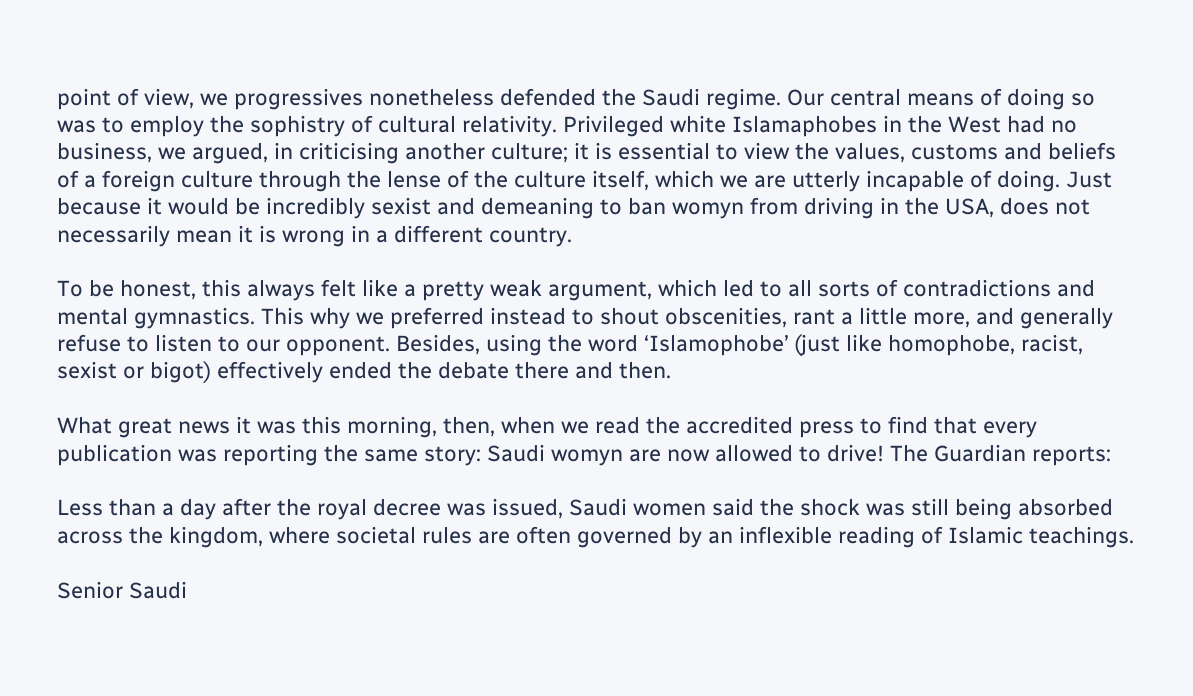point of view, we progressives nonetheless defended the Saudi regime. Our central means of doing so was to employ the sophistry of cultural relativity. Privileged white Islamaphobes in the West had no business, we argued, in criticising another culture; it is essential to view the values, customs and beliefs of a foreign culture through the lense of the culture itself, which we are utterly incapable of doing. Just because it would be incredibly sexist and demeaning to ban womyn from driving in the USA, does not necessarily mean it is wrong in a different country.

To be honest, this always felt like a pretty weak argument, which led to all sorts of contradictions and mental gymnastics. This why we preferred instead to shout obscenities, rant a little more, and generally refuse to listen to our opponent. Besides, using the word ‘Islamophobe’ (just like homophobe, racist, sexist or bigot) effectively ended the debate there and then.

What great news it was this morning, then, when we read the accredited press to find that every publication was reporting the same story: Saudi womyn are now allowed to drive! The Guardian reports:

Less than a day after the royal decree was issued, Saudi women said the shock was still being absorbed across the kingdom, where societal rules are often governed by an inflexible reading of Islamic teachings.

Senior Saudi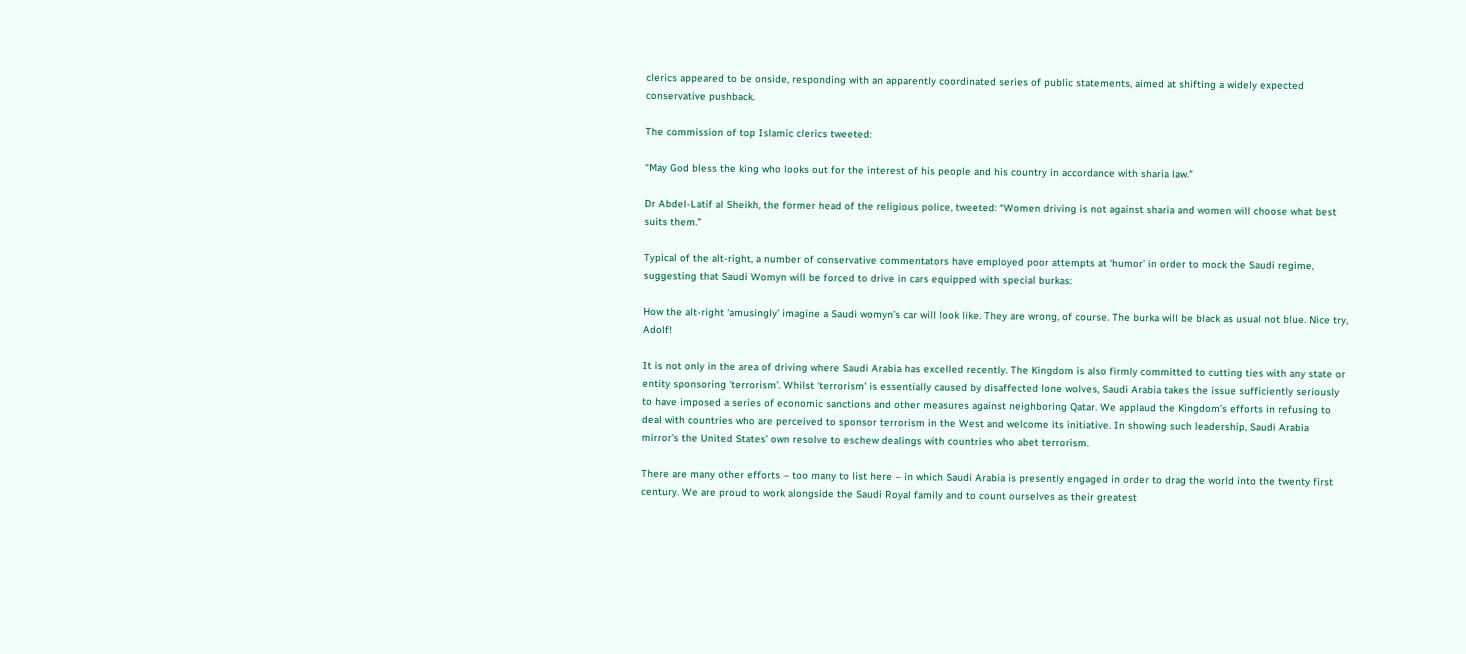clerics appeared to be onside, responding with an apparently coordinated series of public statements, aimed at shifting a widely expected conservative pushback.

The commission of top Islamic clerics tweeted:

“May God bless the king who looks out for the interest of his people and his country in accordance with sharia law.”

Dr Abdel-Latif al Sheikh, the former head of the religious police, tweeted: “Women driving is not against sharia and women will choose what best suits them.”

Typical of the alt-right, a number of conservative commentators have employed poor attempts at ‘humor’ in order to mock the Saudi regime, suggesting that Saudi Womyn will be forced to drive in cars equipped with special burkas:

How the alt-right ‘amusingly’ imagine a Saudi womyn’s car will look like. They are wrong, of course. The burka will be black as usual not blue. Nice try, Adolf!

It is not only in the area of driving where Saudi Arabia has excelled recently. The Kingdom is also firmly committed to cutting ties with any state or entity sponsoring ‘terrorism’. Whilst ‘terrorism’ is essentially caused by disaffected lone wolves, Saudi Arabia takes the issue sufficiently seriously to have imposed a series of economic sanctions and other measures against neighboring Qatar. We applaud the Kingdom’s efforts in refusing to deal with countries who are perceived to sponsor terrorism in the West and welcome its initiative. In showing such leadership, Saudi Arabia mirror’s the United States’ own resolve to eschew dealings with countries who abet terrorism.

There are many other efforts – too many to list here – in which Saudi Arabia is presently engaged in order to drag the world into the twenty first century. We are proud to work alongside the Saudi Royal family and to count ourselves as their greatest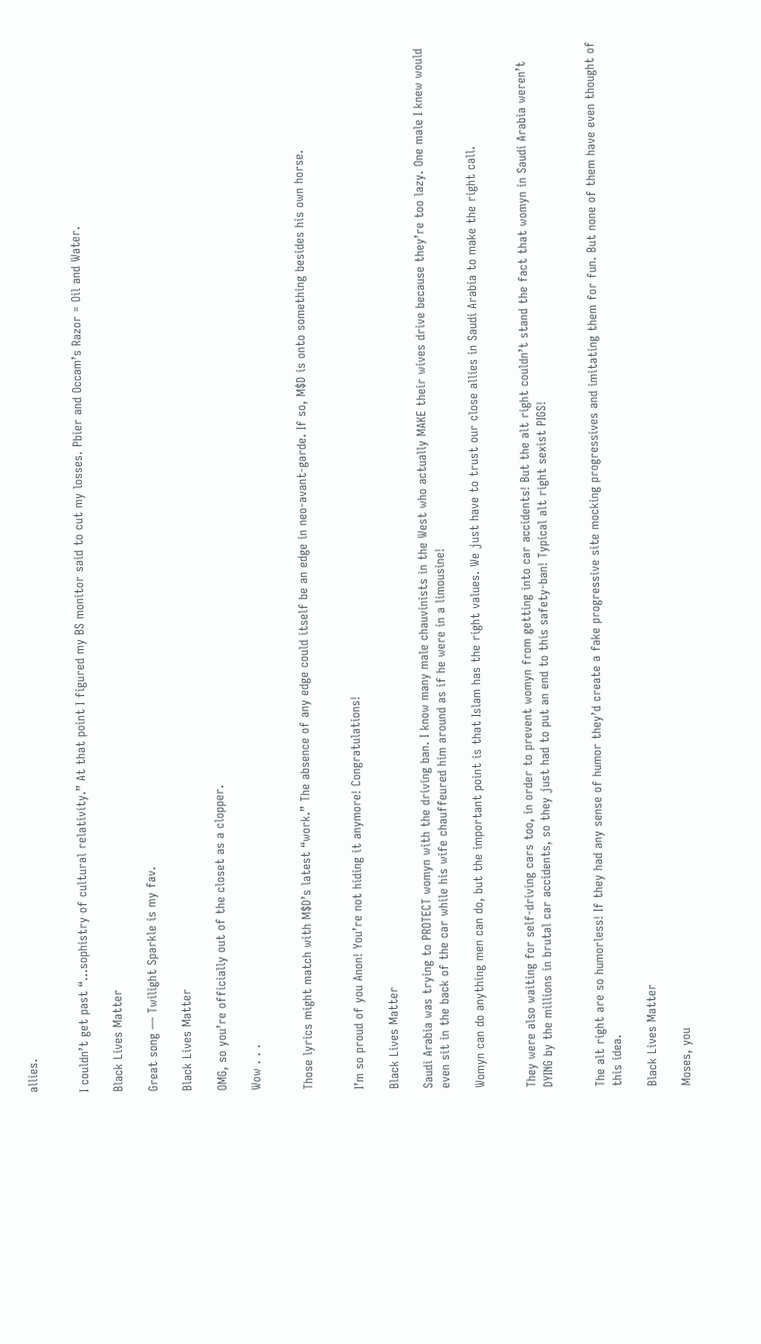allies.


I couldn’t get past “…sophistry of cultural relativity.” At that point I figured my BS monitor said to cut my losses. Pbier and Occam’s Razor = Oil and Water.

Black Lives Matter

Great song — Twilight Sparkle is my fav.

Black Lives Matter

OMG, so you’re officially out of the closet as a clopper.

Wow . . .


Those lyrics might match with M$D’s latest “work.” The absence of any edge could itself be an edge in neo-avant-garde. If so, M$D is onto something besides his own horse.


I’m so proud of you Anon! You’re not hiding it anymore! Congratulations!

Black Lives Matter

Saudi Arabia was trying to PROTECT womyn with the driving ban. I know many male chauvinists in the West who actually MAKE their wives drive because they’re too lazy. One male I knew would even sit in the back of the car while his wife chauffeured him around as if he were in a limousine!

Womyn can do anything men can do, but the important point is that Islam has the right values. We just have to trust our close allies in Saudi Arabia to make the right call.


They were also waiting for self-driving cars too, in order to prevent womyn from getting into car accidents! But the alt right couldn’t stand the fact that womyn in Saudi Arabia weren’t DYING by the millions in brutal car accidents, so they just had to put an end to this safety-ban! Typical alt right sexist PIGS!


The alt right are so humorless! If they had any sense of humor they’d create a fake progressive site mocking progressives and imitating them for fun. But none of them have even thought of this idea.

Black Lives Matter

Moses, you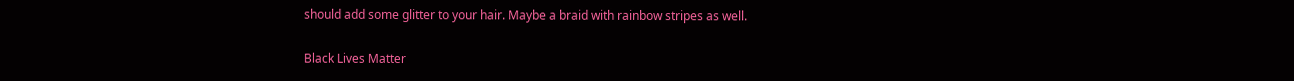should add some glitter to your hair. Maybe a braid with rainbow stripes as well.

Black Lives Matter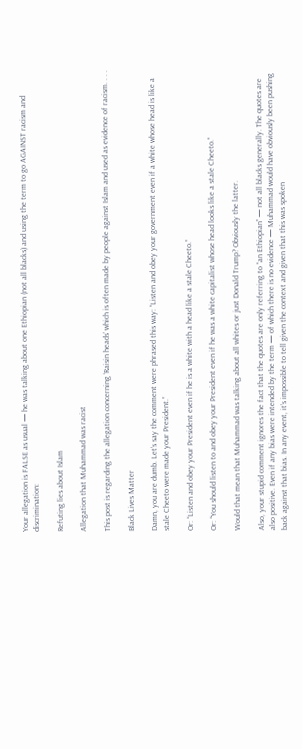Your allegation is FALSE as usual — he was talking about one Ethiopian (not all blacks) and using the term to go AGAINST racism and discrimination:

Refuting lies about Islam

Allegation that Muhammad was racist

This post is regarding the allegation concerning ‘Raisin heads’ which is often made by people against Islam and used as evidence of racism. . . .

Black Lives Matter

Damn, you are dumb. Let’s say the comment were phrased this way: “Listen and obey your government even if a white whose head is like a stale Cheeto were made your President.”

Or: “Listen and obey your President even if he is a white with a head like a stale Cheeto.”

Or: “You should listen to and obey your President even if he was a white capitalist whose head looks like a stale Cheeto.”

Would that mean that Muhammad was talking about all whites or just Donald Trump? Obviously the latter.

Also, your stupid comment ignores the fact that the quotes are only referring to “an Ethiopian” — not all blacks generally. The quotes are also positive. Even if any bias were intended by the term — of which there is no evidence — Muhammad would have obviously been pushing back against that bias. In any event, it’s impossible to tell given the context and given that this was spoken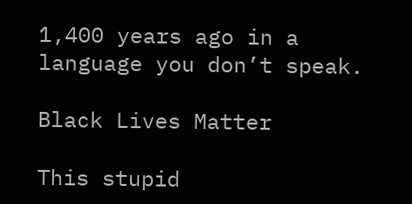1,400 years ago in a language you don’t speak.

Black Lives Matter

This stupid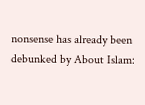nonsense has already been debunked by About Islam: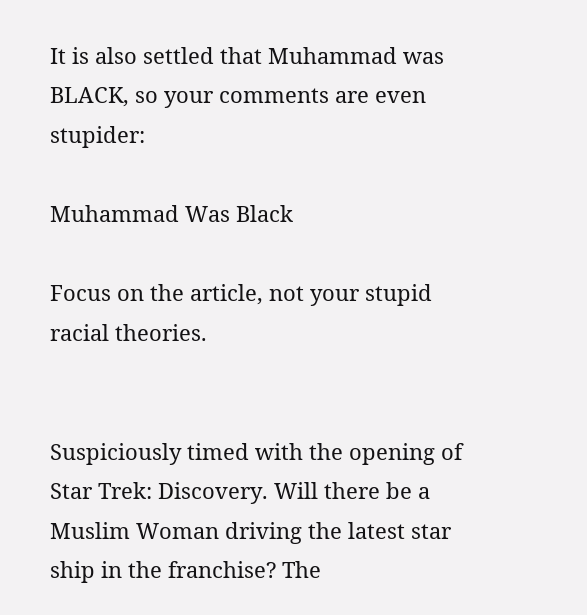It is also settled that Muhammad was BLACK, so your comments are even stupider:

Muhammad Was Black

Focus on the article, not your stupid racial theories.


Suspiciously timed with the opening of Star Trek: Discovery. Will there be a Muslim Woman driving the latest star ship in the franchise? The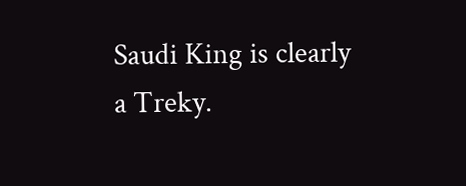Saudi King is clearly a Treky.